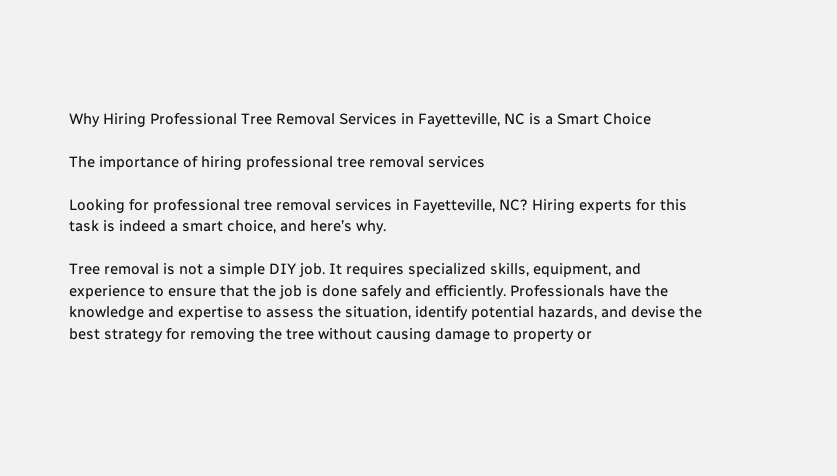Why Hiring Professional Tree Removal Services in Fayetteville, NC is a Smart Choice

The importance of hiring professional tree removal services

Looking for professional tree removal services in Fayetteville, NC? Hiring experts for this task is indeed a smart choice, and here’s why.

Tree removal is not a simple DIY job. It requires specialized skills, equipment, and experience to ensure that the job is done safely and efficiently. Professionals have the knowledge and expertise to assess the situation, identify potential hazards, and devise the best strategy for removing the tree without causing damage to property or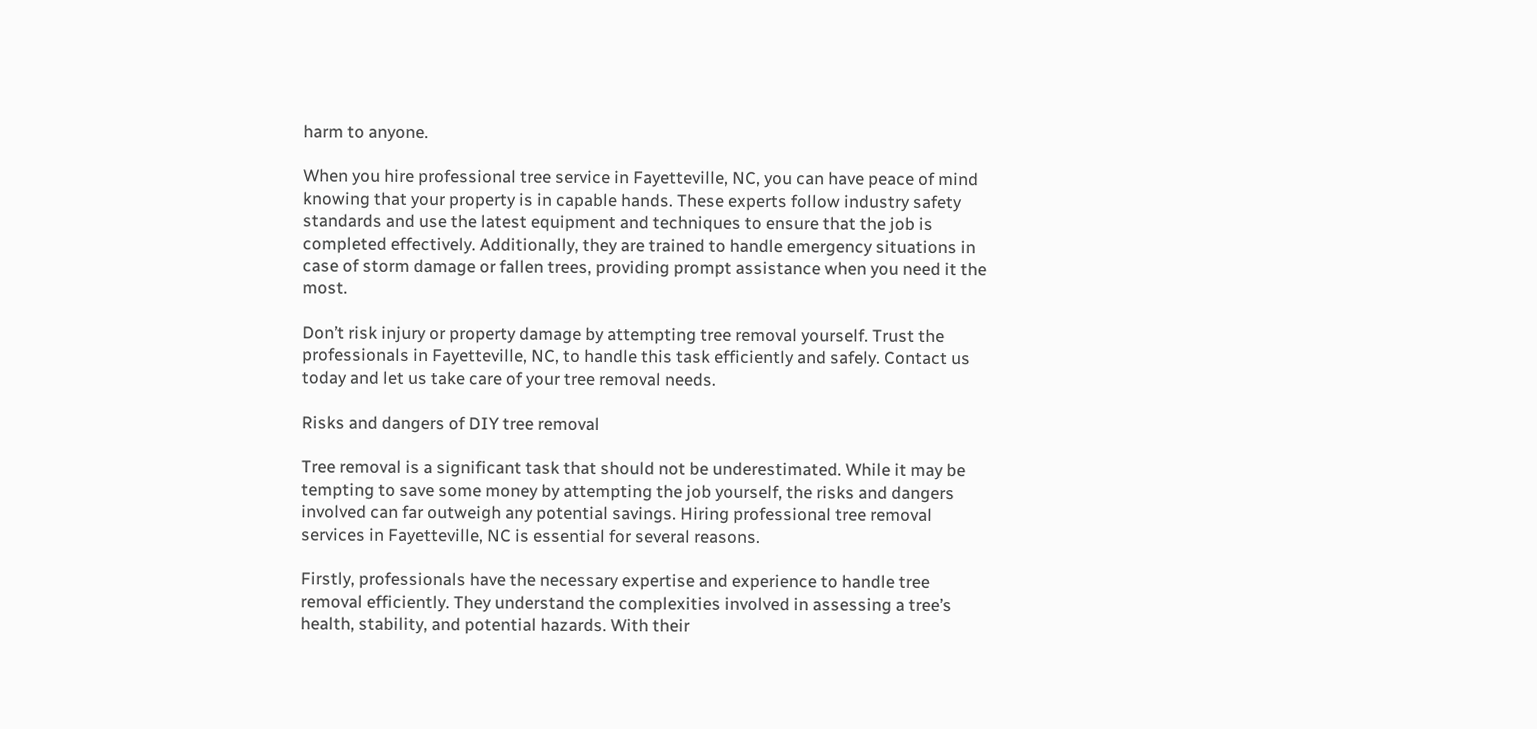harm to anyone.

When you hire professional tree service in Fayetteville, NC, you can have peace of mind knowing that your property is in capable hands. These experts follow industry safety standards and use the latest equipment and techniques to ensure that the job is completed effectively. Additionally, they are trained to handle emergency situations in case of storm damage or fallen trees, providing prompt assistance when you need it the most.

Don’t risk injury or property damage by attempting tree removal yourself. Trust the professionals in Fayetteville, NC, to handle this task efficiently and safely. Contact us today and let us take care of your tree removal needs.

Risks and dangers of DIY tree removal

Tree removal is a significant task that should not be underestimated. While it may be tempting to save some money by attempting the job yourself, the risks and dangers involved can far outweigh any potential savings. Hiring professional tree removal services in Fayetteville, NC is essential for several reasons.

Firstly, professionals have the necessary expertise and experience to handle tree removal efficiently. They understand the complexities involved in assessing a tree’s health, stability, and potential hazards. With their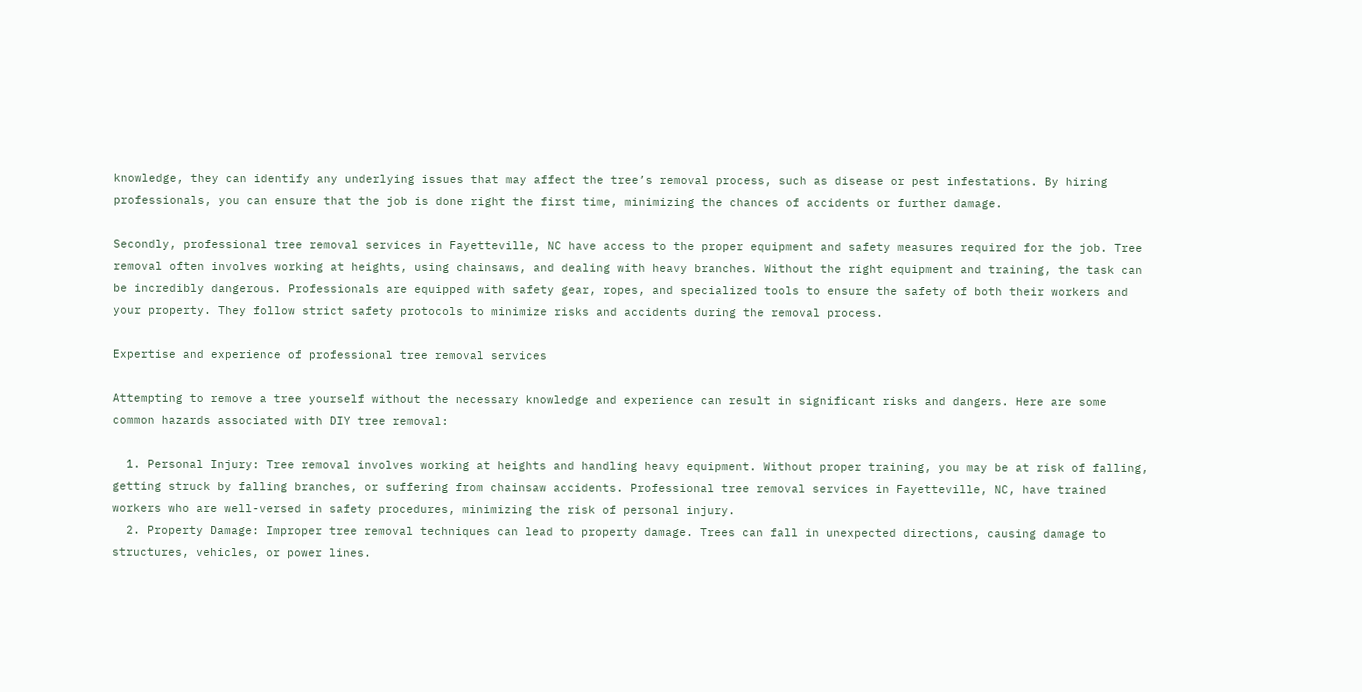knowledge, they can identify any underlying issues that may affect the tree’s removal process, such as disease or pest infestations. By hiring professionals, you can ensure that the job is done right the first time, minimizing the chances of accidents or further damage.

Secondly, professional tree removal services in Fayetteville, NC have access to the proper equipment and safety measures required for the job. Tree removal often involves working at heights, using chainsaws, and dealing with heavy branches. Without the right equipment and training, the task can be incredibly dangerous. Professionals are equipped with safety gear, ropes, and specialized tools to ensure the safety of both their workers and your property. They follow strict safety protocols to minimize risks and accidents during the removal process.

Expertise and experience of professional tree removal services

Attempting to remove a tree yourself without the necessary knowledge and experience can result in significant risks and dangers. Here are some common hazards associated with DIY tree removal:

  1. Personal Injury: Tree removal involves working at heights and handling heavy equipment. Without proper training, you may be at risk of falling, getting struck by falling branches, or suffering from chainsaw accidents. Professional tree removal services in Fayetteville, NC, have trained workers who are well-versed in safety procedures, minimizing the risk of personal injury.
  2. Property Damage: Improper tree removal techniques can lead to property damage. Trees can fall in unexpected directions, causing damage to structures, vehicles, or power lines.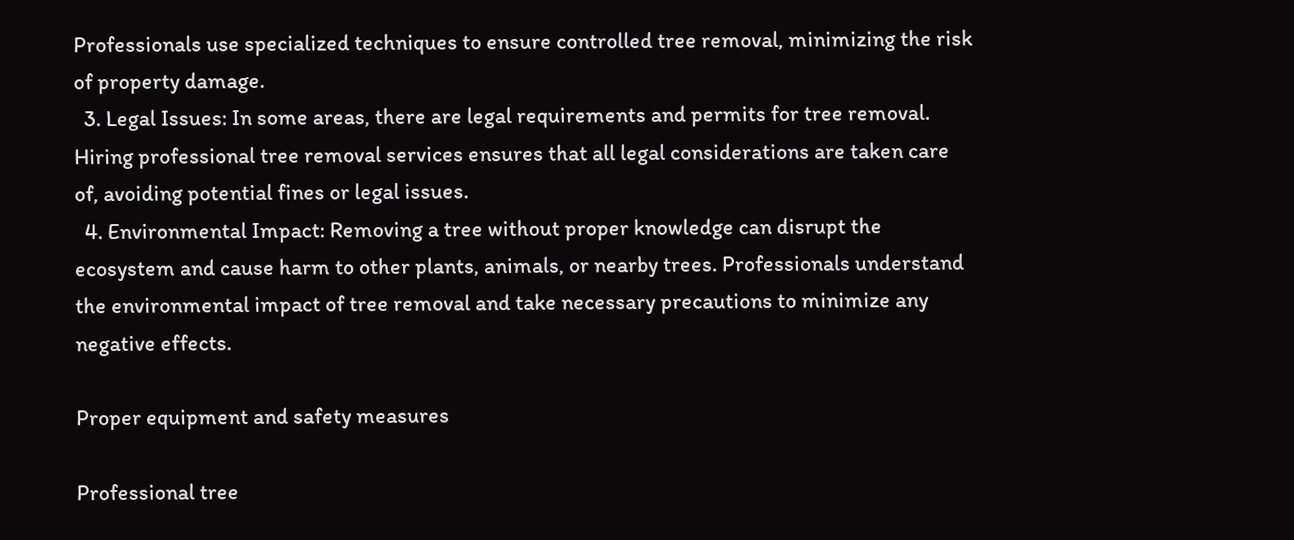Professionals use specialized techniques to ensure controlled tree removal, minimizing the risk of property damage.
  3. Legal Issues: In some areas, there are legal requirements and permits for tree removal. Hiring professional tree removal services ensures that all legal considerations are taken care of, avoiding potential fines or legal issues.
  4. Environmental Impact: Removing a tree without proper knowledge can disrupt the ecosystem and cause harm to other plants, animals, or nearby trees. Professionals understand the environmental impact of tree removal and take necessary precautions to minimize any negative effects.

Proper equipment and safety measures

Professional tree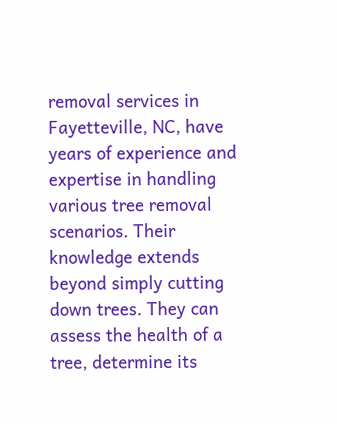removal services in Fayetteville, NC, have years of experience and expertise in handling various tree removal scenarios. Their knowledge extends beyond simply cutting down trees. They can assess the health of a tree, determine its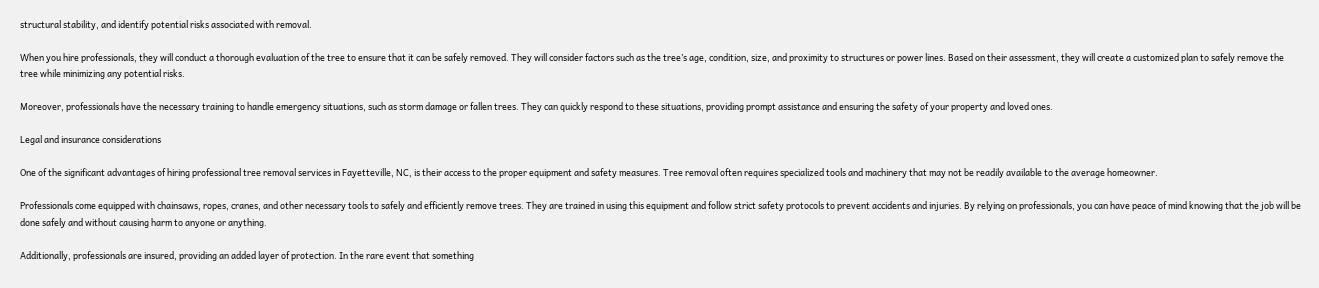structural stability, and identify potential risks associated with removal.

When you hire professionals, they will conduct a thorough evaluation of the tree to ensure that it can be safely removed. They will consider factors such as the tree’s age, condition, size, and proximity to structures or power lines. Based on their assessment, they will create a customized plan to safely remove the tree while minimizing any potential risks.

Moreover, professionals have the necessary training to handle emergency situations, such as storm damage or fallen trees. They can quickly respond to these situations, providing prompt assistance and ensuring the safety of your property and loved ones.

Legal and insurance considerations

One of the significant advantages of hiring professional tree removal services in Fayetteville, NC, is their access to the proper equipment and safety measures. Tree removal often requires specialized tools and machinery that may not be readily available to the average homeowner.

Professionals come equipped with chainsaws, ropes, cranes, and other necessary tools to safely and efficiently remove trees. They are trained in using this equipment and follow strict safety protocols to prevent accidents and injuries. By relying on professionals, you can have peace of mind knowing that the job will be done safely and without causing harm to anyone or anything.

Additionally, professionals are insured, providing an added layer of protection. In the rare event that something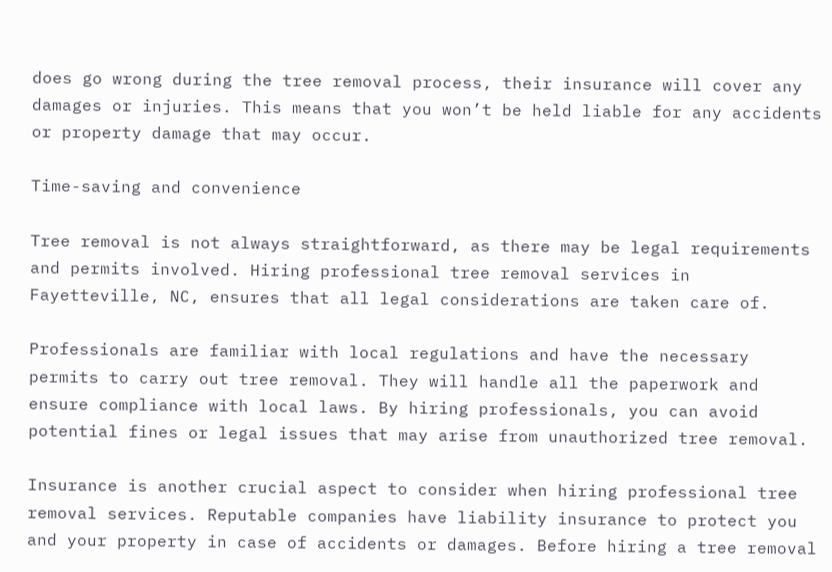does go wrong during the tree removal process, their insurance will cover any damages or injuries. This means that you won’t be held liable for any accidents or property damage that may occur.

Time-saving and convenience

Tree removal is not always straightforward, as there may be legal requirements and permits involved. Hiring professional tree removal services in Fayetteville, NC, ensures that all legal considerations are taken care of.

Professionals are familiar with local regulations and have the necessary permits to carry out tree removal. They will handle all the paperwork and ensure compliance with local laws. By hiring professionals, you can avoid potential fines or legal issues that may arise from unauthorized tree removal.

Insurance is another crucial aspect to consider when hiring professional tree removal services. Reputable companies have liability insurance to protect you and your property in case of accidents or damages. Before hiring a tree removal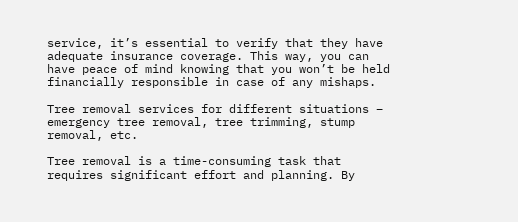service, it’s essential to verify that they have adequate insurance coverage. This way, you can have peace of mind knowing that you won’t be held financially responsible in case of any mishaps.

Tree removal services for different situations – emergency tree removal, tree trimming, stump removal, etc.

Tree removal is a time-consuming task that requires significant effort and planning. By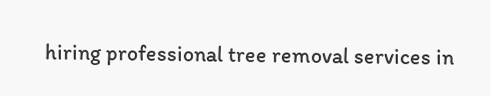hiring professional tree removal services in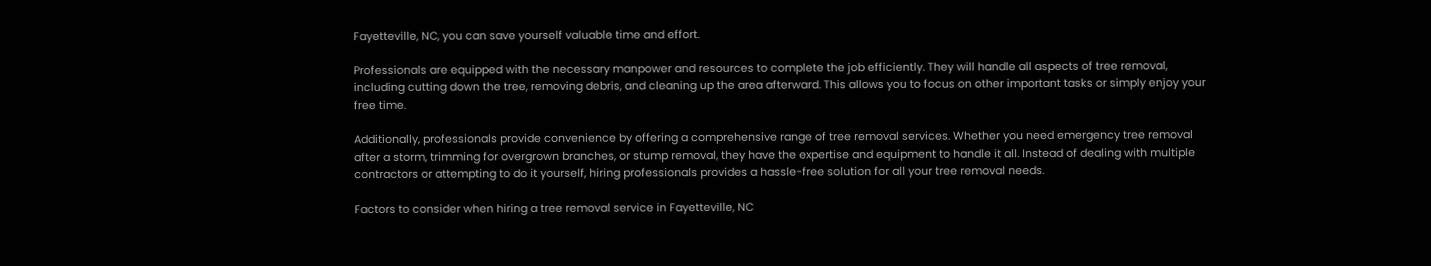Fayetteville, NC, you can save yourself valuable time and effort.

Professionals are equipped with the necessary manpower and resources to complete the job efficiently. They will handle all aspects of tree removal, including cutting down the tree, removing debris, and cleaning up the area afterward. This allows you to focus on other important tasks or simply enjoy your free time.

Additionally, professionals provide convenience by offering a comprehensive range of tree removal services. Whether you need emergency tree removal after a storm, trimming for overgrown branches, or stump removal, they have the expertise and equipment to handle it all. Instead of dealing with multiple contractors or attempting to do it yourself, hiring professionals provides a hassle-free solution for all your tree removal needs.

Factors to consider when hiring a tree removal service in Fayetteville, NC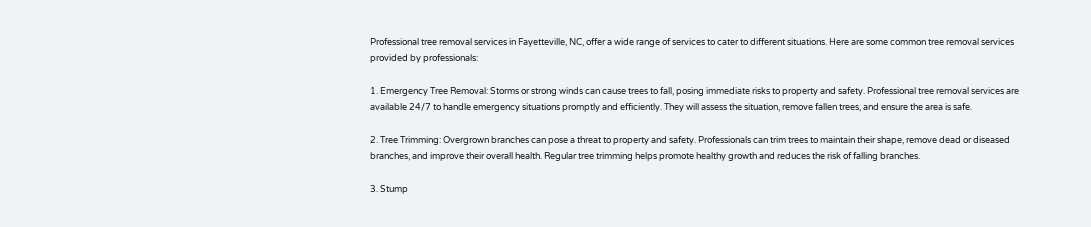Professional tree removal services in Fayetteville, NC, offer a wide range of services to cater to different situations. Here are some common tree removal services provided by professionals:

1. Emergency Tree Removal: Storms or strong winds can cause trees to fall, posing immediate risks to property and safety. Professional tree removal services are available 24/7 to handle emergency situations promptly and efficiently. They will assess the situation, remove fallen trees, and ensure the area is safe.

2. Tree Trimming: Overgrown branches can pose a threat to property and safety. Professionals can trim trees to maintain their shape, remove dead or diseased branches, and improve their overall health. Regular tree trimming helps promote healthy growth and reduces the risk of falling branches.

3. Stump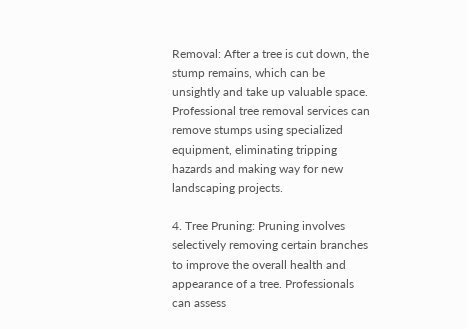Removal: After a tree is cut down, the stump remains, which can be unsightly and take up valuable space. Professional tree removal services can remove stumps using specialized equipment, eliminating tripping hazards and making way for new landscaping projects.

4. Tree Pruning: Pruning involves selectively removing certain branches to improve the overall health and appearance of a tree. Professionals can assess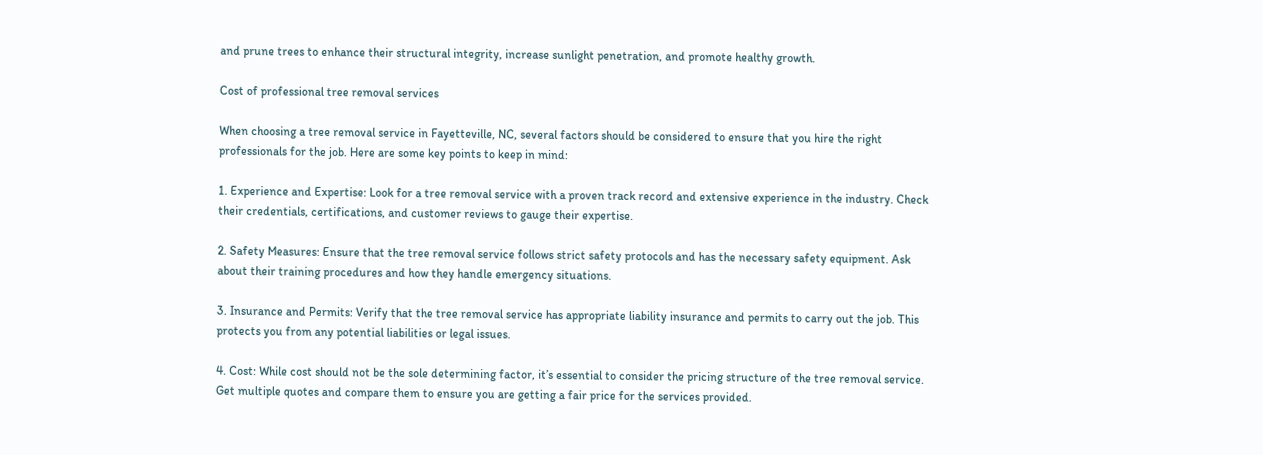and prune trees to enhance their structural integrity, increase sunlight penetration, and promote healthy growth.

Cost of professional tree removal services

When choosing a tree removal service in Fayetteville, NC, several factors should be considered to ensure that you hire the right professionals for the job. Here are some key points to keep in mind:

1. Experience and Expertise: Look for a tree removal service with a proven track record and extensive experience in the industry. Check their credentials, certifications, and customer reviews to gauge their expertise.

2. Safety Measures: Ensure that the tree removal service follows strict safety protocols and has the necessary safety equipment. Ask about their training procedures and how they handle emergency situations.

3. Insurance and Permits: Verify that the tree removal service has appropriate liability insurance and permits to carry out the job. This protects you from any potential liabilities or legal issues.

4. Cost: While cost should not be the sole determining factor, it’s essential to consider the pricing structure of the tree removal service. Get multiple quotes and compare them to ensure you are getting a fair price for the services provided.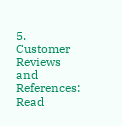5. Customer Reviews and References: Read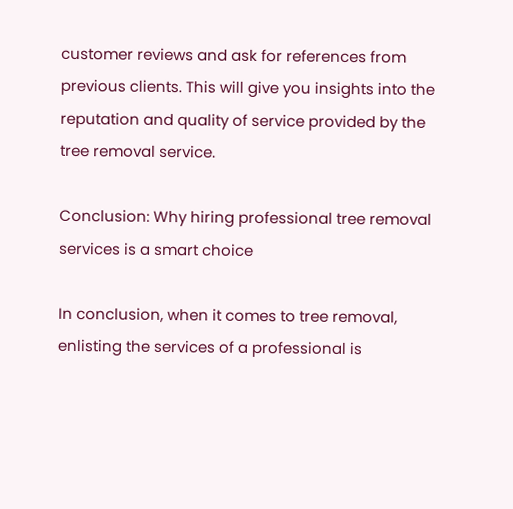customer reviews and ask for references from previous clients. This will give you insights into the reputation and quality of service provided by the tree removal service.

Conclusion: Why hiring professional tree removal services is a smart choice

In conclusion, when it comes to tree removal, enlisting the services of a professional is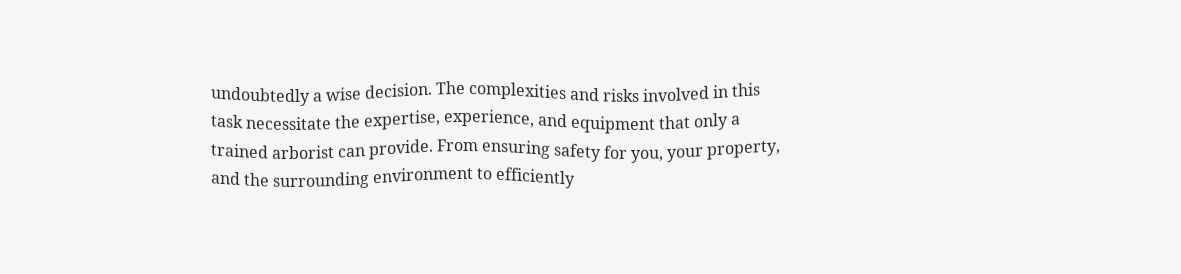undoubtedly a wise decision. The complexities and risks involved in this task necessitate the expertise, experience, and equipment that only a trained arborist can provide. From ensuring safety for you, your property, and the surrounding environment to efficiently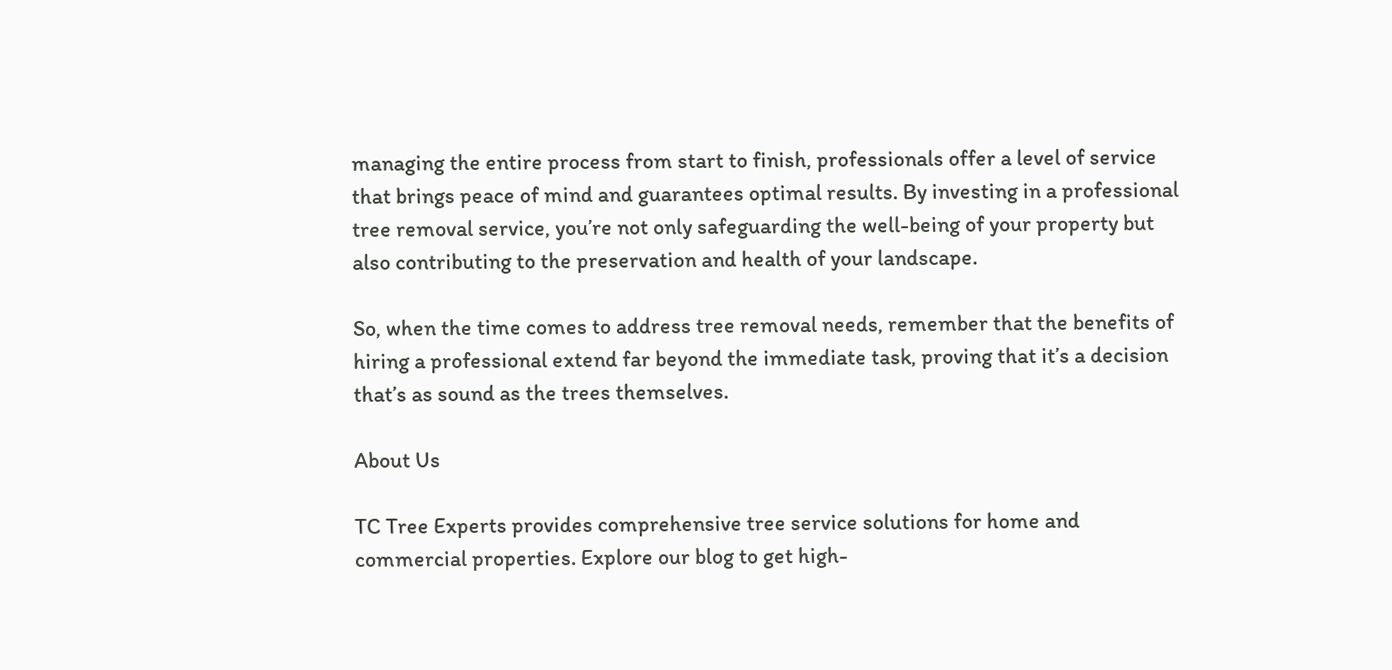managing the entire process from start to finish, professionals offer a level of service that brings peace of mind and guarantees optimal results. By investing in a professional tree removal service, you’re not only safeguarding the well-being of your property but also contributing to the preservation and health of your landscape.

So, when the time comes to address tree removal needs, remember that the benefits of hiring a professional extend far beyond the immediate task, proving that it’s a decision that’s as sound as the trees themselves.

About Us

TC Tree Experts provides comprehensive tree service solutions for home and commercial properties. Explore our blog to get high-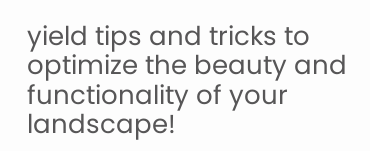yield tips and tricks to optimize the beauty and functionality of your landscape!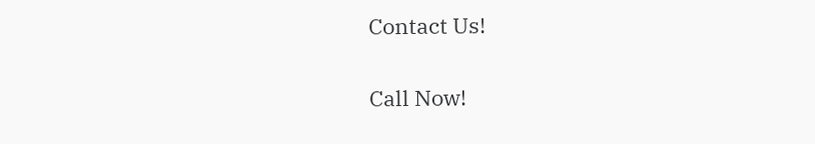Contact Us!


Call Now!